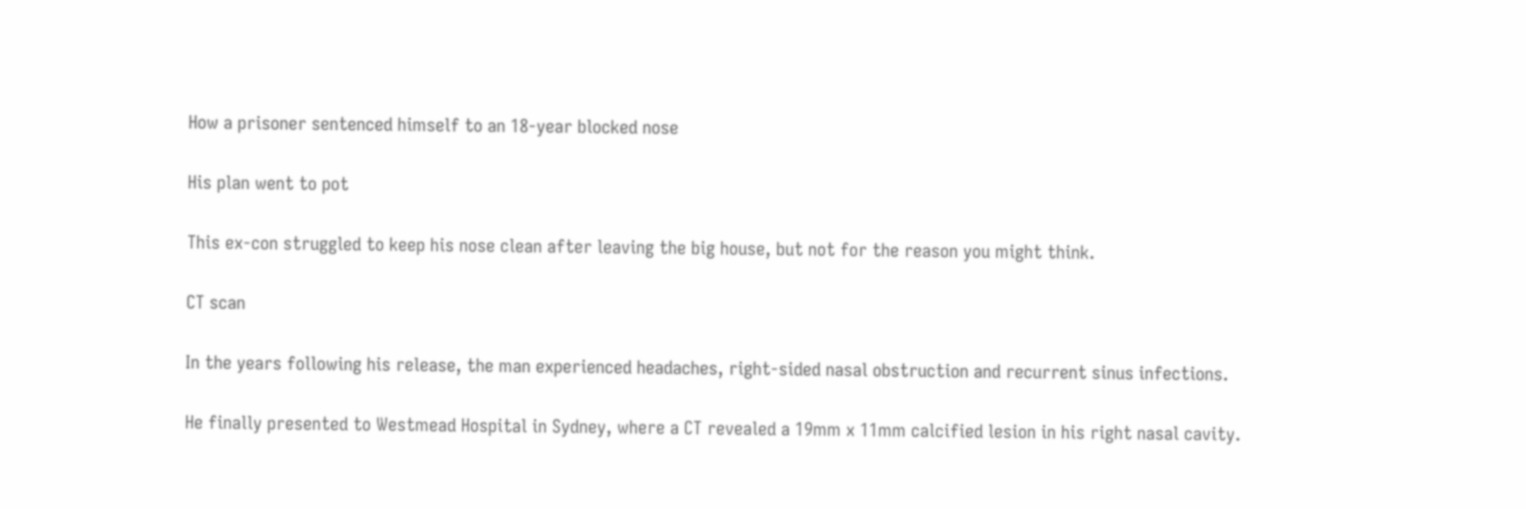How a prisoner sentenced himself to an 18-year blocked nose

His plan went to pot

This ex-con struggled to keep his nose clean after leaving the big house, but not for the reason you might think.

CT scan

In the years following his release, the man experienced headaches, right-sided nasal obstruction and recurrent sinus infections.

He finally presented to Westmead Hospital in Sydney, where a CT revealed a 19mm x 11mm calcified lesion in his right nasal cavity.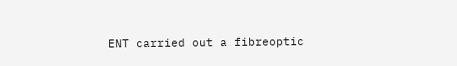ENT carried out a fibreoptic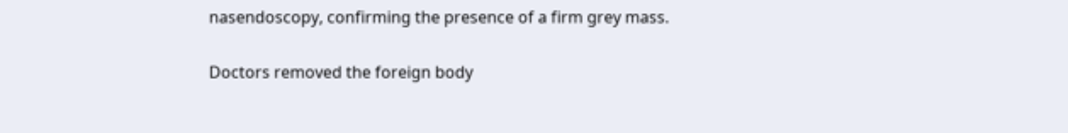nasendoscopy, confirming the presence of a firm grey mass.

Doctors removed the foreign body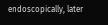endoscopically, later